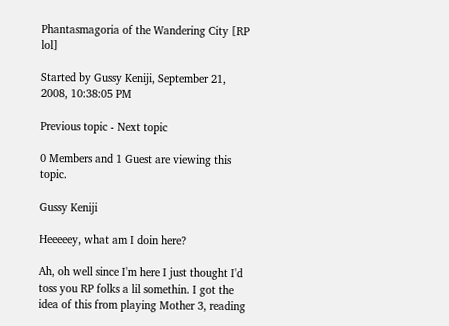Phantasmagoria of the Wandering City [RP lol]

Started by Gussy Keniji, September 21, 2008, 10:38:05 PM

Previous topic - Next topic

0 Members and 1 Guest are viewing this topic.

Gussy Keniji

Heeeeey, what am I doin here?

Ah, oh well since I'm here I just thought I'd toss you RP folks a lil somethin. I got the idea of this from playing Mother 3, reading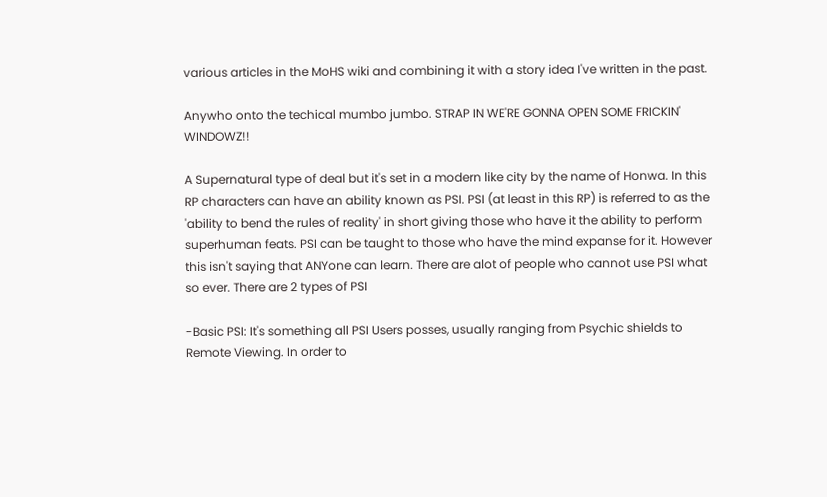various articles in the MoHS wiki and combining it with a story idea I've written in the past.

Anywho onto the techical mumbo jumbo. STRAP IN WE'RE GONNA OPEN SOME FRICKIN' WINDOWZ!!

A Supernatural type of deal but it's set in a modern like city by the name of Honwa. In this RP characters can have an ability known as PSI. PSI (at least in this RP) is referred to as the 'ability to bend the rules of reality' in short giving those who have it the ability to perform superhuman feats. PSI can be taught to those who have the mind expanse for it. However this isn't saying that ANYone can learn. There are alot of people who cannot use PSI what so ever. There are 2 types of PSI

-Basic PSI: It's something all PSI Users posses, usually ranging from Psychic shields to Remote Viewing. In order to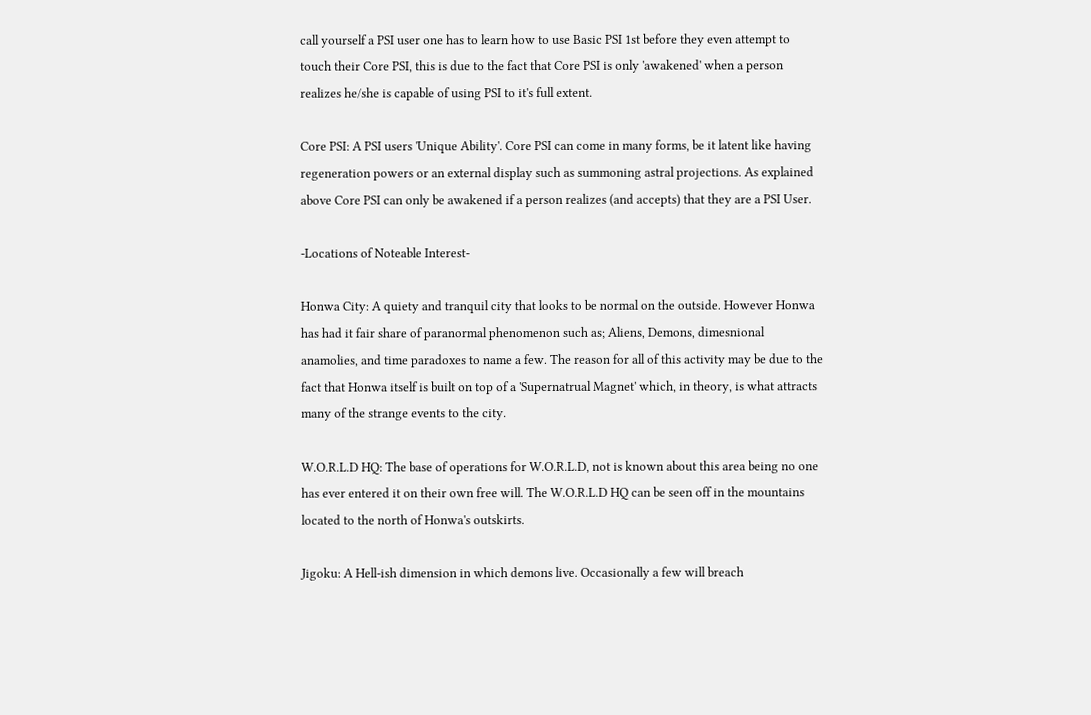call yourself a PSI user one has to learn how to use Basic PSI 1st before they even attempt to touch their Core PSI, this is due to the fact that Core PSI is only 'awakened' when a person realizes he/she is capable of using PSI to it's full extent.

Core PSI: A PSI users 'Unique Ability'. Core PSI can come in many forms, be it latent like having regeneration powers or an external display such as summoning astral projections. As explained above Core PSI can only be awakened if a person realizes (and accepts) that they are a PSI User.

-Locations of Noteable Interest-

Honwa City: A quiety and tranquil city that looks to be normal on the outside. However Honwa has had it fair share of paranormal phenomenon such as; Aliens, Demons, dimesnional anamolies, and time paradoxes to name a few. The reason for all of this activity may be due to the fact that Honwa itself is built on top of a 'Supernatrual Magnet' which, in theory, is what attracts many of the strange events to the city.

W.O.R.L.D HQ: The base of operations for W.O.R.L.D, not is known about this area being no one has ever entered it on their own free will. The W.O.R.L.D HQ can be seen off in the mountains located to the north of Honwa's outskirts.

Jigoku: A Hell-ish dimension in which demons live. Occasionally a few will breach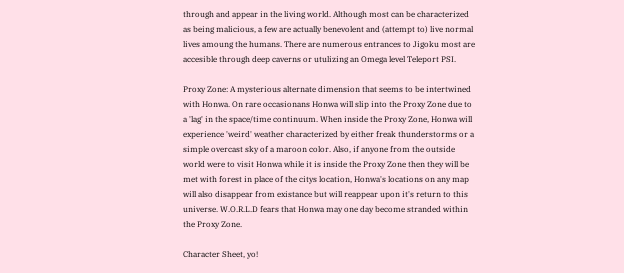through and appear in the living world. Although most can be characterized as being malicious, a few are actually benevolent and (attempt to) live normal lives amoung the humans. There are numerous entrances to Jigoku most are accesible through deep caverns or utulizing an Omega level Teleport PSI.

Proxy Zone: A mysterious alternate dimension that seems to be intertwined with Honwa. On rare occasionans Honwa will slip into the Proxy Zone due to a 'lag' in the space/time continuum. When inside the Proxy Zone, Honwa will experience 'weird' weather characterized by either freak thunderstorms or a simple overcast sky of a maroon color. Also, if anyone from the outside world were to visit Honwa while it is inside the Proxy Zone then they will be met with forest in place of the citys location, Honwa's locations on any map will also disappear from existance but will reappear upon it's return to this universe. W.O.R.L.D fears that Honwa may one day become stranded within the Proxy Zone.

Character Sheet, yo!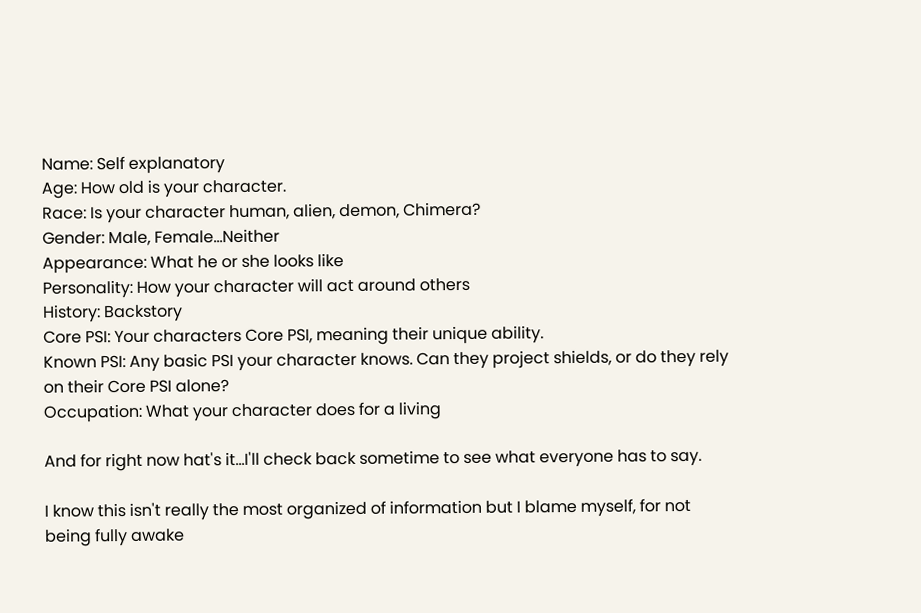Name: Self explanatory
Age: How old is your character.
Race: Is your character human, alien, demon, Chimera?
Gender: Male, Female...Neither
Appearance: What he or she looks like
Personality: How your character will act around others
History: Backstory
Core PSI: Your characters Core PSI, meaning their unique ability.
Known PSI: Any basic PSI your character knows. Can they project shields, or do they rely on their Core PSI alone?
Occupation: What your character does for a living

And for right now hat's it...I'll check back sometime to see what everyone has to say.

I know this isn't really the most organized of information but I blame myself, for not being fully awake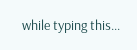while typing this...